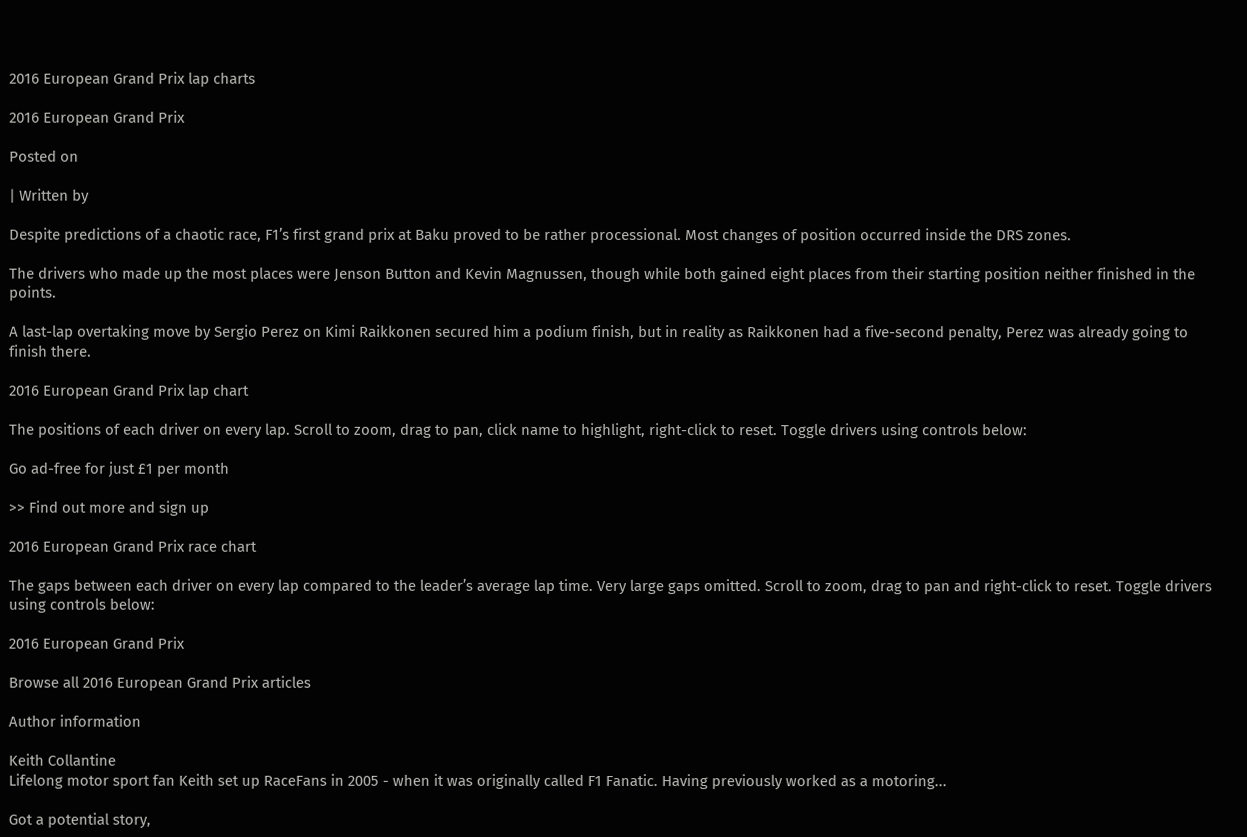2016 European Grand Prix lap charts

2016 European Grand Prix

Posted on

| Written by

Despite predictions of a chaotic race, F1’s first grand prix at Baku proved to be rather processional. Most changes of position occurred inside the DRS zones.

The drivers who made up the most places were Jenson Button and Kevin Magnussen, though while both gained eight places from their starting position neither finished in the points.

A last-lap overtaking move by Sergio Perez on Kimi Raikkonen secured him a podium finish, but in reality as Raikkonen had a five-second penalty, Perez was already going to finish there.

2016 European Grand Prix lap chart

The positions of each driver on every lap. Scroll to zoom, drag to pan, click name to highlight, right-click to reset. Toggle drivers using controls below:

Go ad-free for just £1 per month

>> Find out more and sign up

2016 European Grand Prix race chart

The gaps between each driver on every lap compared to the leader’s average lap time. Very large gaps omitted. Scroll to zoom, drag to pan and right-click to reset. Toggle drivers using controls below:

2016 European Grand Prix

Browse all 2016 European Grand Prix articles

Author information

Keith Collantine
Lifelong motor sport fan Keith set up RaceFans in 2005 - when it was originally called F1 Fanatic. Having previously worked as a motoring...

Got a potential story,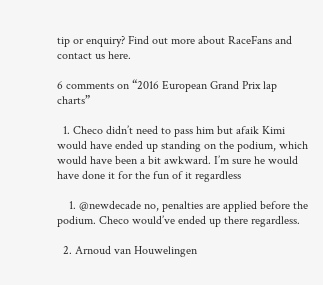tip or enquiry? Find out more about RaceFans and contact us here.

6 comments on “2016 European Grand Prix lap charts”

  1. Checo didn’t need to pass him but afaik Kimi would have ended up standing on the podium, which would have been a bit awkward. I’m sure he would have done it for the fun of it regardless

    1. @newdecade no, penalties are applied before the podium. Checo would’ve ended up there regardless.

  2. Arnoud van Houwelingen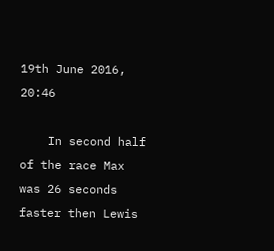19th June 2016, 20:46

    In second half of the race Max was 26 seconds faster then Lewis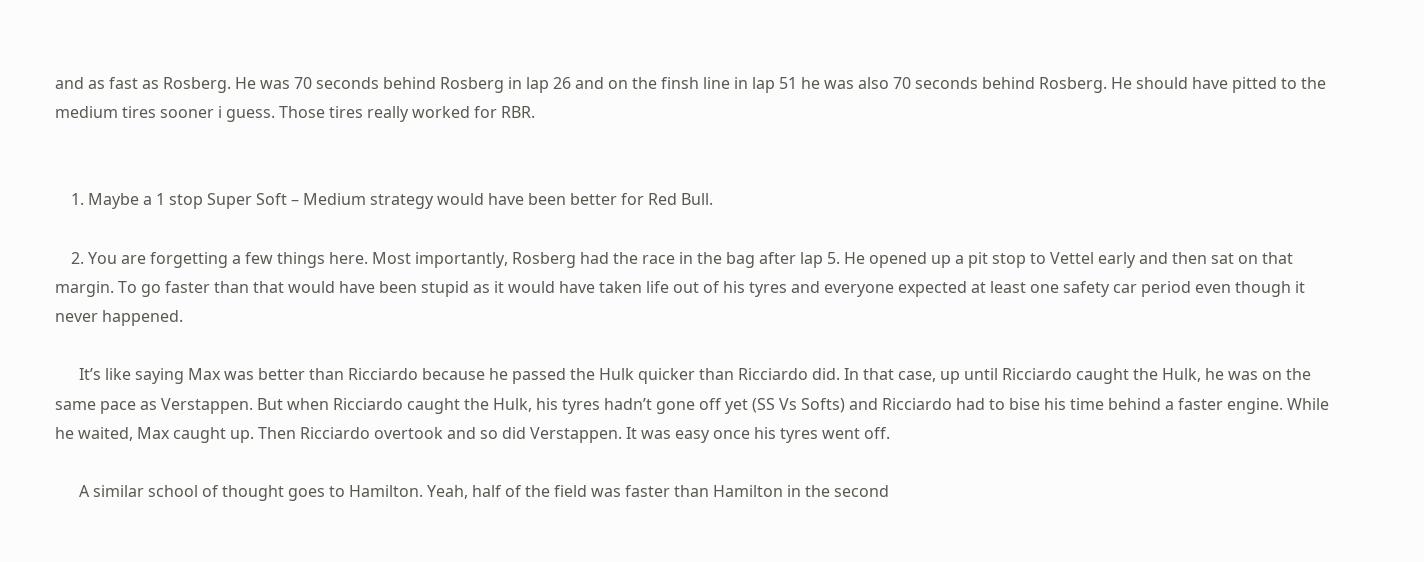and as fast as Rosberg. He was 70 seconds behind Rosberg in lap 26 and on the finsh line in lap 51 he was also 70 seconds behind Rosberg. He should have pitted to the medium tires sooner i guess. Those tires really worked for RBR.


    1. Maybe a 1 stop Super Soft – Medium strategy would have been better for Red Bull.

    2. You are forgetting a few things here. Most importantly, Rosberg had the race in the bag after lap 5. He opened up a pit stop to Vettel early and then sat on that margin. To go faster than that would have been stupid as it would have taken life out of his tyres and everyone expected at least one safety car period even though it never happened.

      It’s like saying Max was better than Ricciardo because he passed the Hulk quicker than Ricciardo did. In that case, up until Ricciardo caught the Hulk, he was on the same pace as Verstappen. But when Ricciardo caught the Hulk, his tyres hadn’t gone off yet (SS Vs Softs) and Ricciardo had to bise his time behind a faster engine. While he waited, Max caught up. Then Ricciardo overtook and so did Verstappen. It was easy once his tyres went off.

      A similar school of thought goes to Hamilton. Yeah, half of the field was faster than Hamilton in the second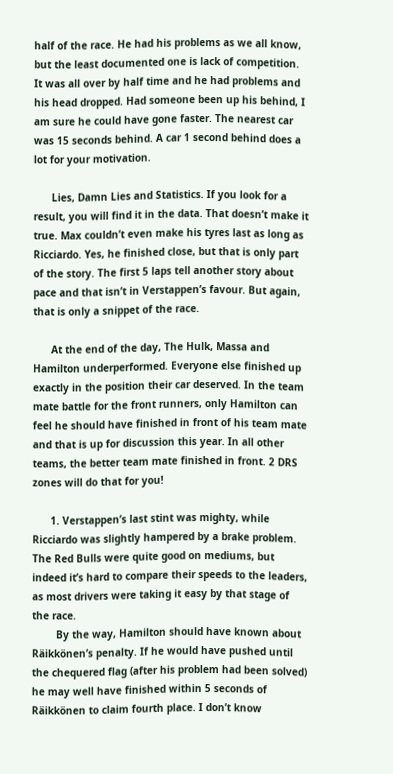half of the race. He had his problems as we all know, but the least documented one is lack of competition. It was all over by half time and he had problems and his head dropped. Had someone been up his behind, I am sure he could have gone faster. The nearest car was 15 seconds behind. A car 1 second behind does a lot for your motivation.

      Lies, Damn Lies and Statistics. If you look for a result, you will find it in the data. That doesn’t make it true. Max couldn’t even make his tyres last as long as Ricciardo. Yes, he finished close, but that is only part of the story. The first 5 laps tell another story about pace and that isn’t in Verstappen’s favour. But again, that is only a snippet of the race.

      At the end of the day, The Hulk, Massa and Hamilton underperformed. Everyone else finished up exactly in the position their car deserved. In the team mate battle for the front runners, only Hamilton can feel he should have finished in front of his team mate and that is up for discussion this year. In all other teams, the better team mate finished in front. 2 DRS zones will do that for you!

      1. Verstappen’s last stint was mighty, while Ricciardo was slightly hampered by a brake problem. The Red Bulls were quite good on mediums, but indeed it’s hard to compare their speeds to the leaders, as most drivers were taking it easy by that stage of the race.
        By the way, Hamilton should have known about Räikkönen’s penalty. If he would have pushed until the chequered flag (after his problem had been solved) he may well have finished within 5 seconds of Räikkönen to claim fourth place. I don’t know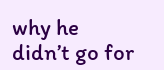why he didn’t go for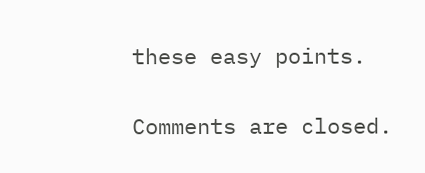these easy points.

Comments are closed.